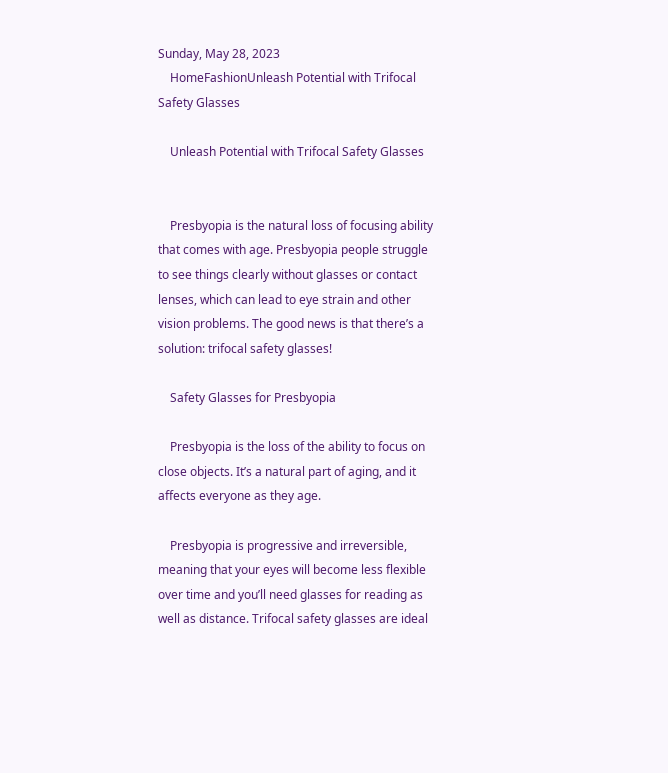Sunday, May 28, 2023
    HomeFashionUnleash Potential with Trifocal Safety Glasses

    Unleash Potential with Trifocal Safety Glasses


    Presbyopia is the natural loss of focusing ability that comes with age. Presbyopia people struggle to see things clearly without glasses or contact lenses, which can lead to eye strain and other vision problems. The good news is that there’s a solution: trifocal safety glasses!

    Safety Glasses for Presbyopia

    Presbyopia is the loss of the ability to focus on close objects. It’s a natural part of aging, and it affects everyone as they age.

    Presbyopia is progressive and irreversible, meaning that your eyes will become less flexible over time and you’ll need glasses for reading as well as distance. Trifocal safety glasses are ideal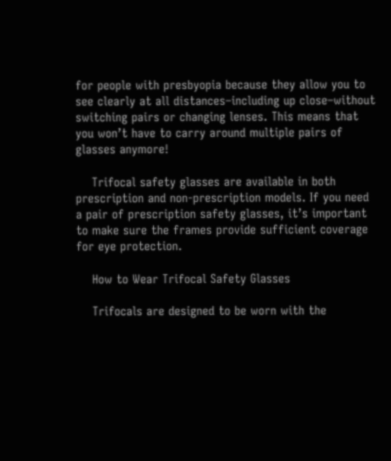for people with presbyopia because they allow you to see clearly at all distances–including up close–without switching pairs or changing lenses. This means that you won’t have to carry around multiple pairs of glasses anymore!

    Trifocal safety glasses are available in both prescription and non-prescription models. If you need a pair of prescription safety glasses, it’s important to make sure the frames provide sufficient coverage for eye protection.

    How to Wear Trifocal Safety Glasses

    Trifocals are designed to be worn with the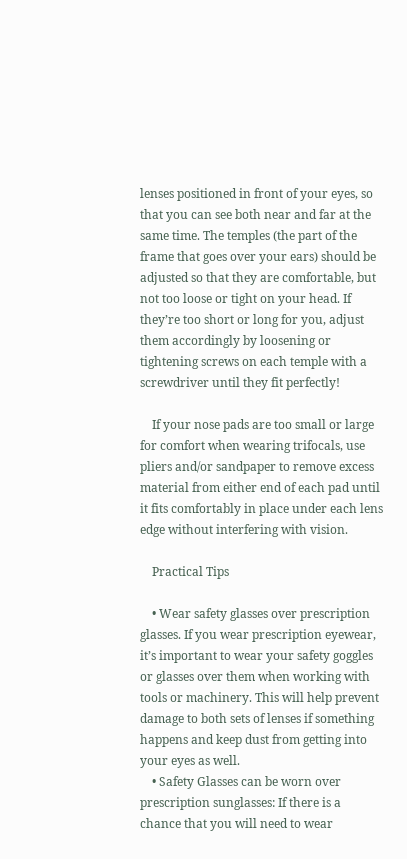lenses positioned in front of your eyes, so that you can see both near and far at the same time. The temples (the part of the frame that goes over your ears) should be adjusted so that they are comfortable, but not too loose or tight on your head. If they’re too short or long for you, adjust them accordingly by loosening or tightening screws on each temple with a screwdriver until they fit perfectly!

    If your nose pads are too small or large for comfort when wearing trifocals, use pliers and/or sandpaper to remove excess material from either end of each pad until it fits comfortably in place under each lens edge without interfering with vision.

    Practical Tips

    • Wear safety glasses over prescription glasses. If you wear prescription eyewear, it’s important to wear your safety goggles or glasses over them when working with tools or machinery. This will help prevent damage to both sets of lenses if something happens and keep dust from getting into your eyes as well.
    • Safety Glasses can be worn over prescription sunglasses: If there is a chance that you will need to wear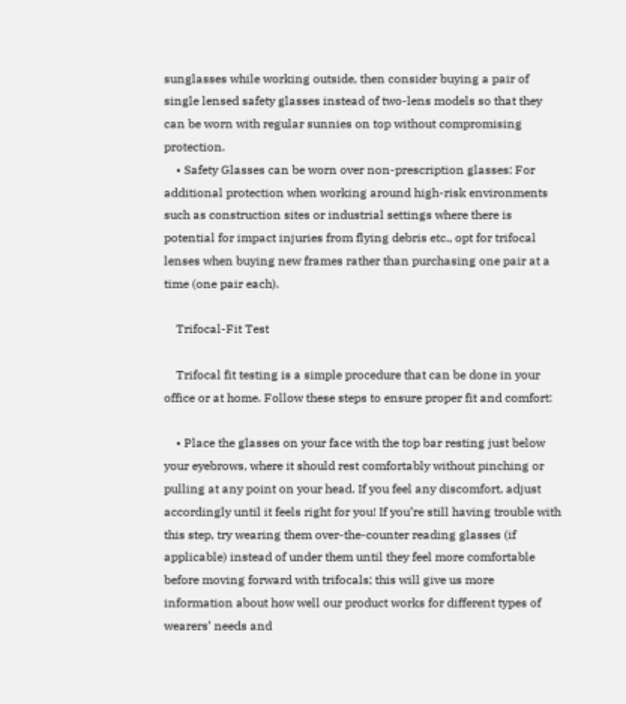sunglasses while working outside, then consider buying a pair of single lensed safety glasses instead of two-lens models so that they can be worn with regular sunnies on top without compromising protection.
    • Safety Glasses can be worn over non-prescription glasses: For additional protection when working around high-risk environments such as construction sites or industrial settings where there is potential for impact injuries from flying debris etc., opt for trifocal lenses when buying new frames rather than purchasing one pair at a time (one pair each).

    Trifocal-Fit Test

    Trifocal fit testing is a simple procedure that can be done in your office or at home. Follow these steps to ensure proper fit and comfort:

    • Place the glasses on your face with the top bar resting just below your eyebrows, where it should rest comfortably without pinching or pulling at any point on your head. If you feel any discomfort, adjust accordingly until it feels right for you! If you’re still having trouble with this step, try wearing them over-the-counter reading glasses (if applicable) instead of under them until they feel more comfortable before moving forward with trifocals; this will give us more information about how well our product works for different types of wearers’ needs and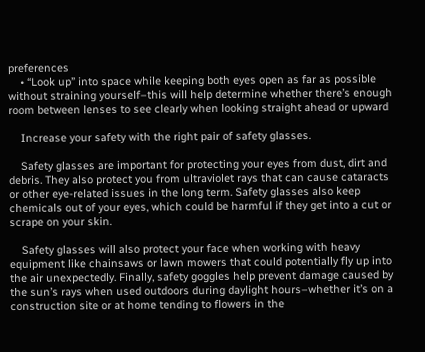preferences
    • “Look up” into space while keeping both eyes open as far as possible without straining yourself–this will help determine whether there’s enough room between lenses to see clearly when looking straight ahead or upward

    Increase your safety with the right pair of safety glasses.

    Safety glasses are important for protecting your eyes from dust, dirt and debris. They also protect you from ultraviolet rays that can cause cataracts or other eye-related issues in the long term. Safety glasses also keep chemicals out of your eyes, which could be harmful if they get into a cut or scrape on your skin.

    Safety glasses will also protect your face when working with heavy equipment like chainsaws or lawn mowers that could potentially fly up into the air unexpectedly. Finally, safety goggles help prevent damage caused by the sun’s rays when used outdoors during daylight hours–whether it’s on a construction site or at home tending to flowers in the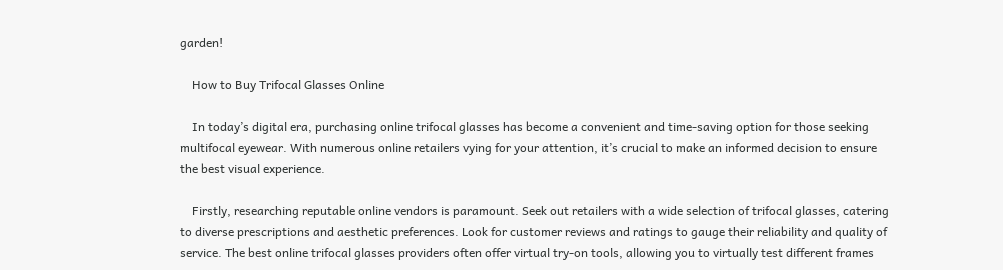garden!

    How to Buy Trifocal Glasses Online

    In today’s digital era, purchasing online trifocal glasses has become a convenient and time-saving option for those seeking multifocal eyewear. With numerous online retailers vying for your attention, it’s crucial to make an informed decision to ensure the best visual experience.

    Firstly, researching reputable online vendors is paramount. Seek out retailers with a wide selection of trifocal glasses, catering to diverse prescriptions and aesthetic preferences. Look for customer reviews and ratings to gauge their reliability and quality of service. The best online trifocal glasses providers often offer virtual try-on tools, allowing you to virtually test different frames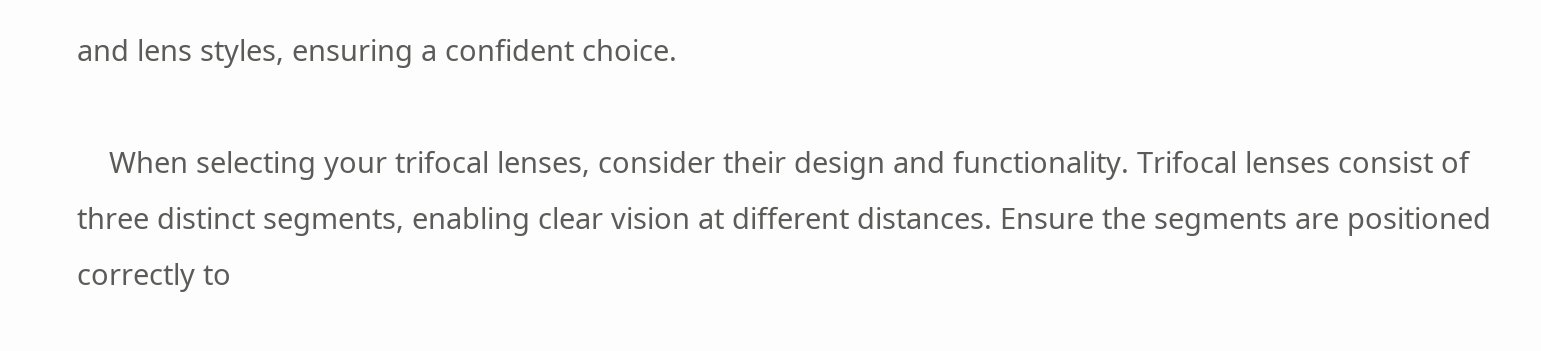and lens styles, ensuring a confident choice.

    When selecting your trifocal lenses, consider their design and functionality. Trifocal lenses consist of three distinct segments, enabling clear vision at different distances. Ensure the segments are positioned correctly to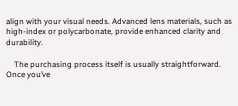align with your visual needs. Advanced lens materials, such as high-index or polycarbonate, provide enhanced clarity and durability.

    The purchasing process itself is usually straightforward. Once you’ve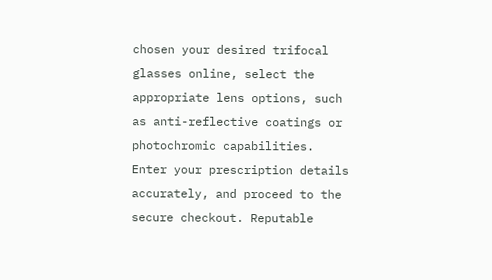chosen your desired trifocal glasses online, select the appropriate lens options, such as anti-reflective coatings or photochromic capabilities. Enter your prescription details accurately, and proceed to the secure checkout. Reputable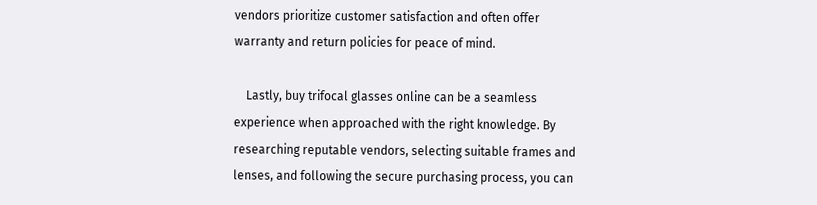vendors prioritize customer satisfaction and often offer warranty and return policies for peace of mind.

    Lastly, buy trifocal glasses online can be a seamless experience when approached with the right knowledge. By researching reputable vendors, selecting suitable frames and lenses, and following the secure purchasing process, you can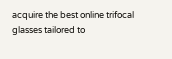acquire the best online trifocal glasses tailored to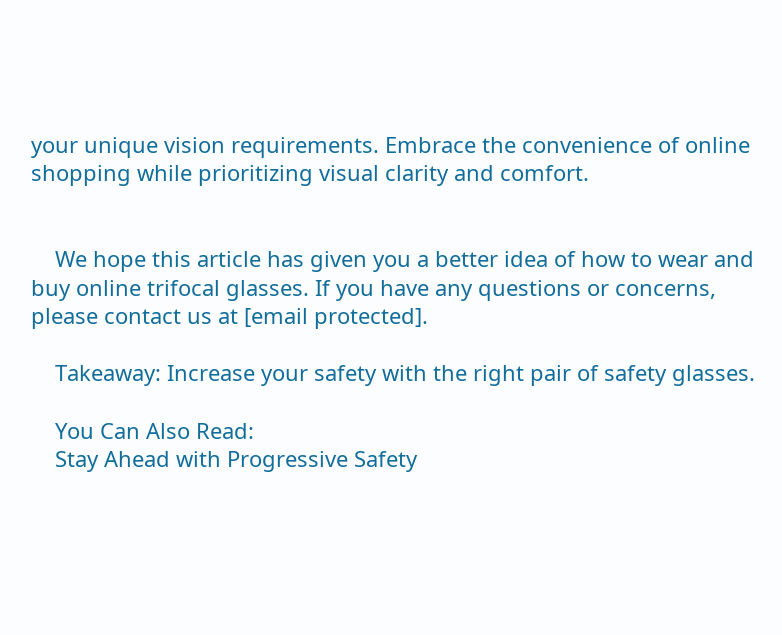your unique vision requirements. Embrace the convenience of online shopping while prioritizing visual clarity and comfort.


    We hope this article has given you a better idea of how to wear and buy online trifocal glasses. If you have any questions or concerns, please contact us at [email protected].

    Takeaway: Increase your safety with the right pair of safety glasses.

    You Can Also Read:
    Stay Ahead with Progressive Safety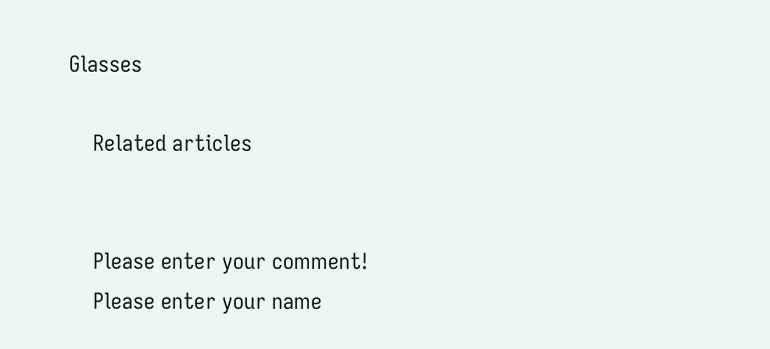Glasses

    Related articles


    Please enter your comment!
    Please enter your name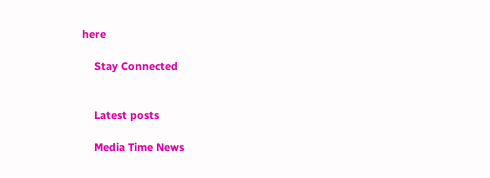here

    Stay Connected


    Latest posts

    Media Time News